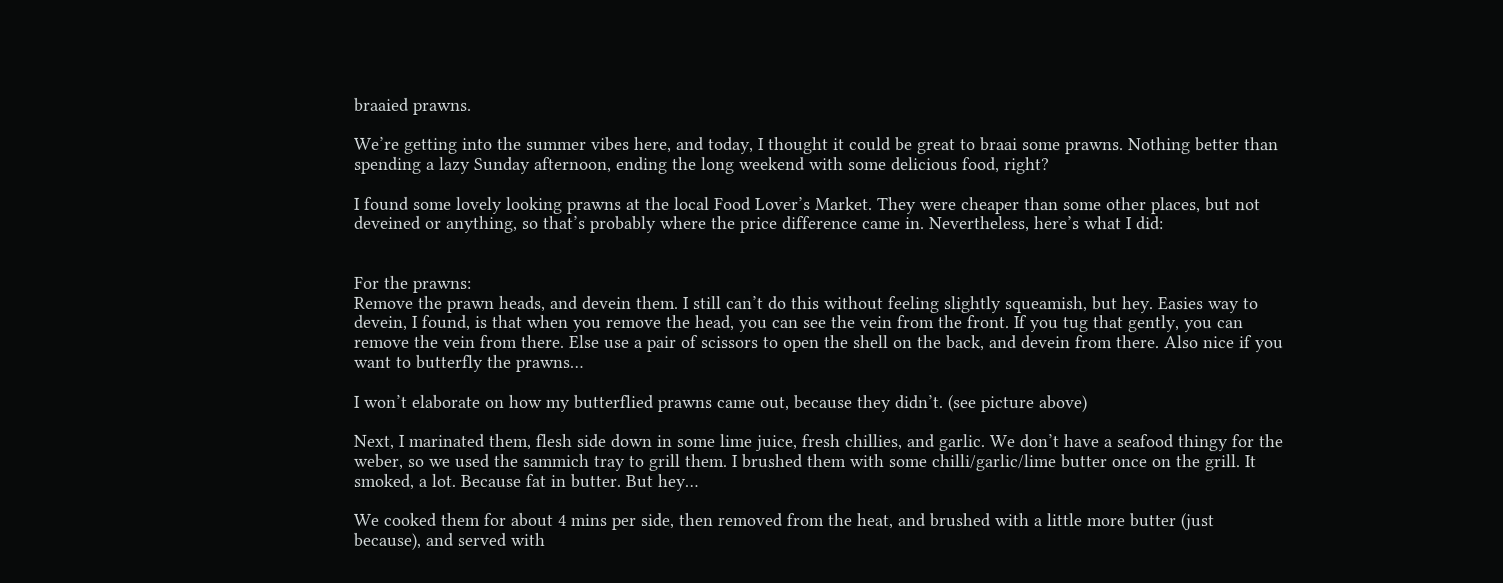braaied prawns.

We’re getting into the summer vibes here, and today, I thought it could be great to braai some prawns. Nothing better than spending a lazy Sunday afternoon, ending the long weekend with some delicious food, right?

I found some lovely looking prawns at the local Food Lover’s Market. They were cheaper than some other places, but not deveined or anything, so that’s probably where the price difference came in. Nevertheless, here’s what I did:


For the prawns:
Remove the prawn heads, and devein them. I still can’t do this without feeling slightly squeamish, but hey. Easies way to devein, I found, is that when you remove the head, you can see the vein from the front. If you tug that gently, you can remove the vein from there. Else use a pair of scissors to open the shell on the back, and devein from there. Also nice if you want to butterfly the prawns…

I won’t elaborate on how my butterflied prawns came out, because they didn’t. (see picture above)

Next, I marinated them, flesh side down in some lime juice, fresh chillies, and garlic. We don’t have a seafood thingy for the weber, so we used the sammich tray to grill them. I brushed them with some chilli/garlic/lime butter once on the grill. It smoked, a lot. Because fat in butter. But hey…

We cooked them for about 4 mins per side, then removed from the heat, and brushed with a little more butter (just because), and served with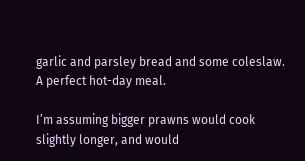garlic and parsley bread and some coleslaw. A perfect hot-day meal.

I’m assuming bigger prawns would cook slightly longer, and would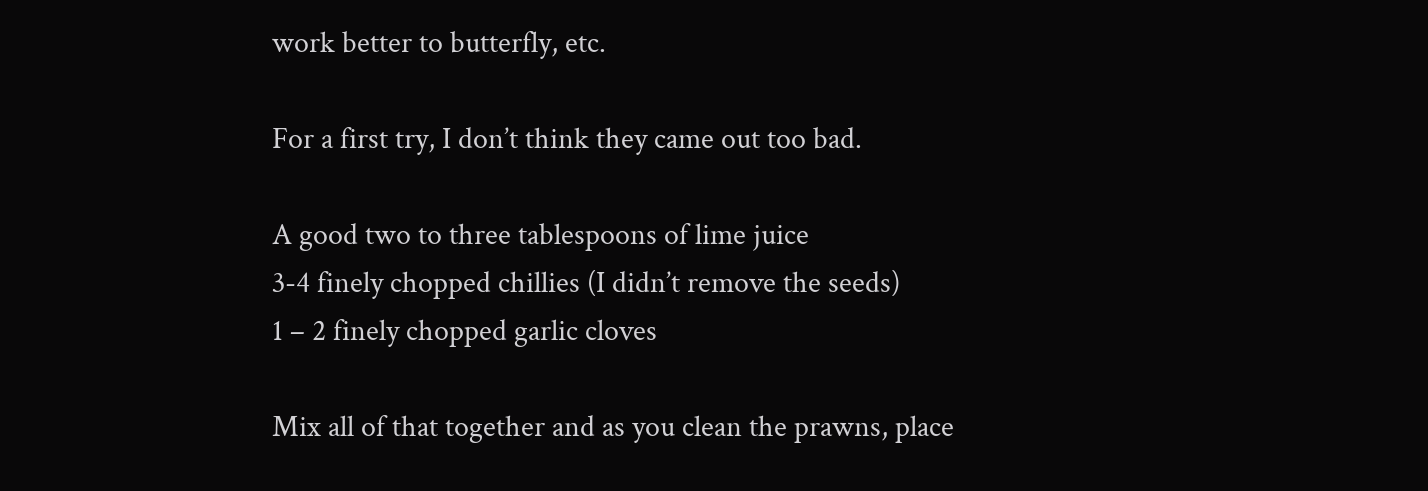work better to butterfly, etc.

For a first try, I don’t think they came out too bad.

A good two to three tablespoons of lime juice
3-4 finely chopped chillies (I didn’t remove the seeds)
1 – 2 finely chopped garlic cloves

Mix all of that together and as you clean the prawns, place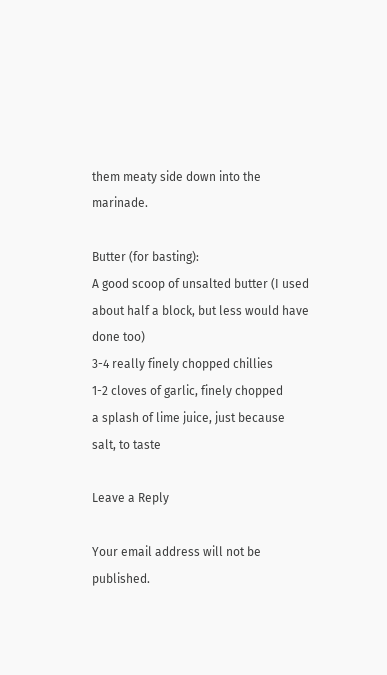them meaty side down into the marinade.

Butter (for basting):
A good scoop of unsalted butter (I used about half a block, but less would have done too)
3-4 really finely chopped chillies
1-2 cloves of garlic, finely chopped
a splash of lime juice, just because
salt, to taste

Leave a Reply

Your email address will not be published.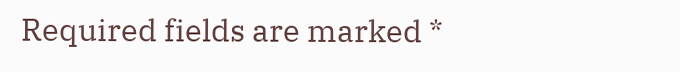Required fields are marked *